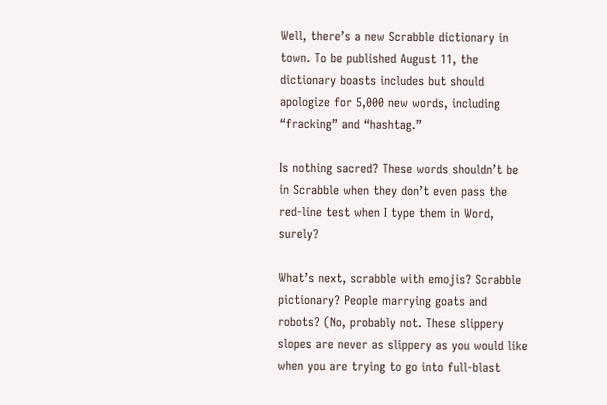Well, there’s a new Scrabble dictionary in town. To be published August 11, the dictionary boasts includes but should apologize for 5,000 new words, including “fracking” and “hashtag.”

Is nothing sacred? These words shouldn’t be in Scrabble when they don’t even pass the red-line test when I type them in Word, surely?

What’s next, scrabble with emojis? Scrabble pictionary? People marrying goats and robots? (No, probably not. These slippery slopes are never as slippery as you would like when you are trying to go into full-blast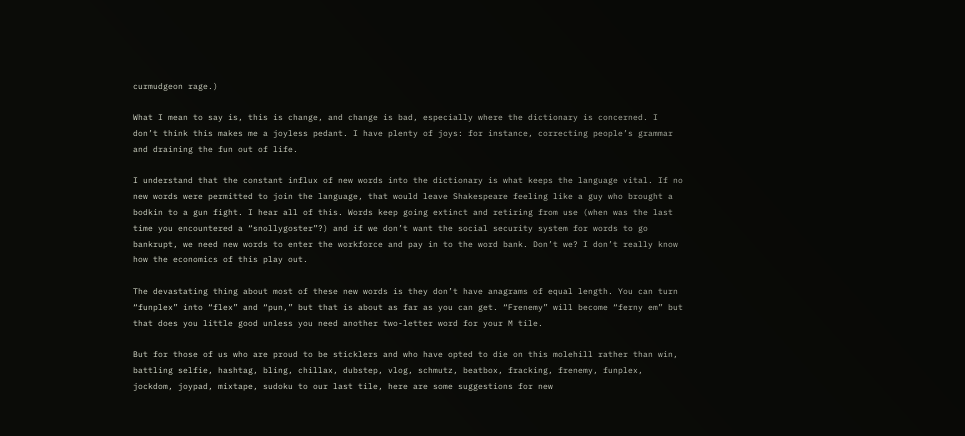curmudgeon rage.)

What I mean to say is, this is change, and change is bad, especially where the dictionary is concerned. I don’t think this makes me a joyless pedant. I have plenty of joys: for instance, correcting people’s grammar and draining the fun out of life.

I understand that the constant influx of new words into the dictionary is what keeps the language vital. If no new words were permitted to join the language, that would leave Shakespeare feeling like a guy who brought a bodkin to a gun fight. I hear all of this. Words keep going extinct and retiring from use (when was the last time you encountered a “snollygoster”?) and if we don’t want the social security system for words to go bankrupt, we need new words to enter the workforce and pay in to the word bank. Don’t we? I don’t really know how the economics of this play out.

The devastating thing about most of these new words is they don’t have anagrams of equal length. You can turn “funplex” into “flex” and “pun,” but that is about as far as you can get. “Frenemy” will become “ferny em” but that does you little good unless you need another two-letter word for your M tile.

But for those of us who are proud to be sticklers and who have opted to die on this molehill rather than win, battling selfie, hashtag, bling, chillax, dubstep, vlog, schmutz, beatbox, fracking, frenemy, funplex, jockdom, joypad, mixtape, sudoku to our last tile, here are some suggestions for new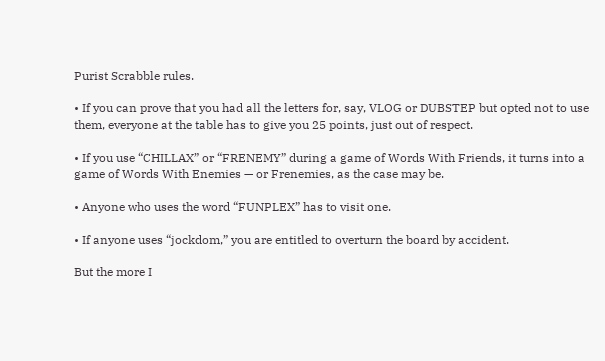Purist Scrabble rules.

• If you can prove that you had all the letters for, say, VLOG or DUBSTEP but opted not to use them, everyone at the table has to give you 25 points, just out of respect.

• If you use “CHILLAX” or “FRENEMY” during a game of Words With Friends, it turns into a game of Words With Enemies — or Frenemies, as the case may be.

• Anyone who uses the word “FUNPLEX” has to visit one.

• If anyone uses “jockdom,” you are entitled to overturn the board by accident.

But the more I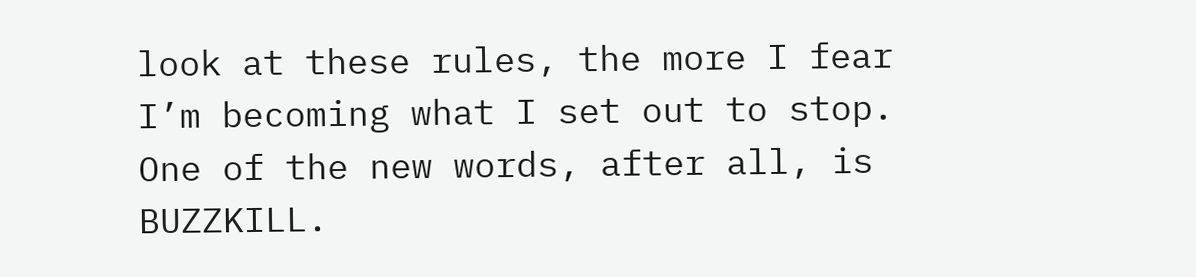look at these rules, the more I fear I’m becoming what I set out to stop. One of the new words, after all, is BUZZKILL.